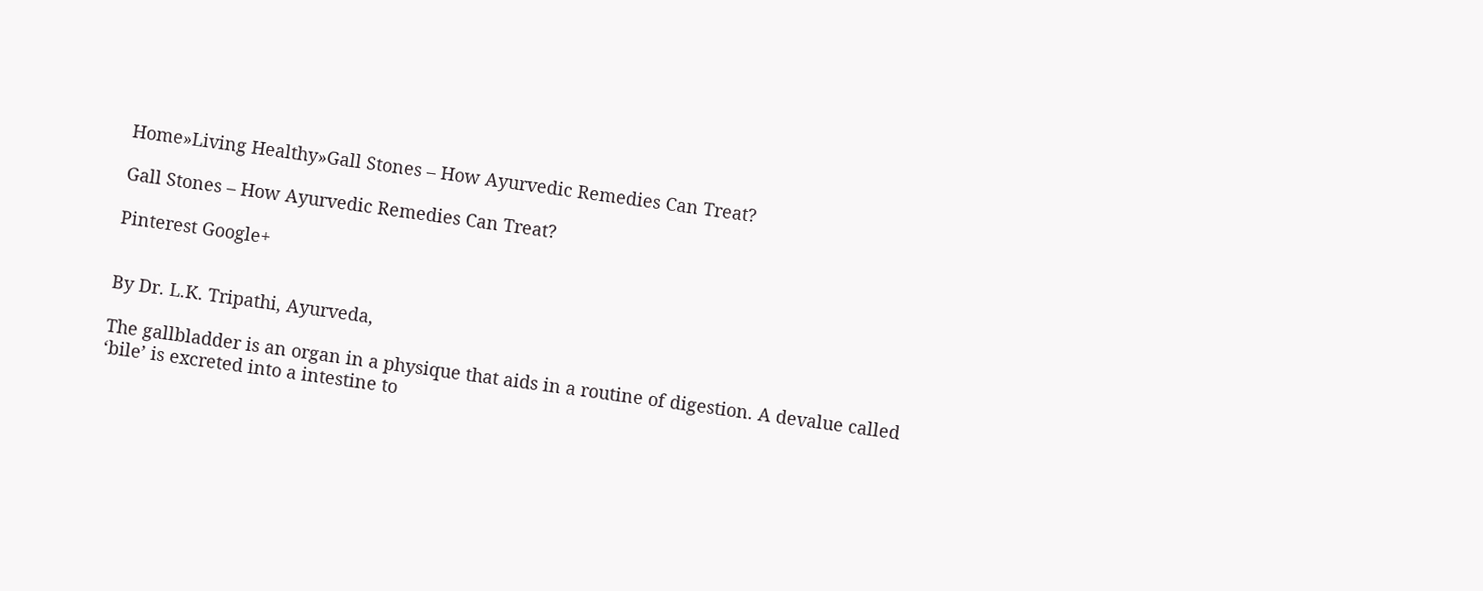Home»Living Healthy»Gall Stones – How Ayurvedic Remedies Can Treat?

Gall Stones – How Ayurvedic Remedies Can Treat?

Pinterest Google+


By Dr. L.K. Tripathi, Ayurveda,

The gallbladder is an organ in a physique that aids in a routine of digestion. A devalue called ‘bile’ is excreted into a intestine to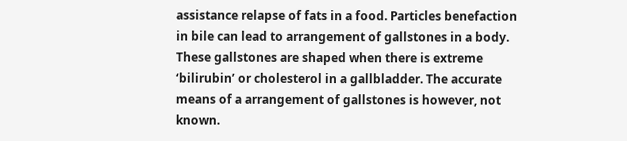assistance relapse of fats in a food. Particles benefaction in bile can lead to arrangement of gallstones in a body. These gallstones are shaped when there is extreme ‘bilirubin’ or cholesterol in a gallbladder. The accurate means of a arrangement of gallstones is however, not known.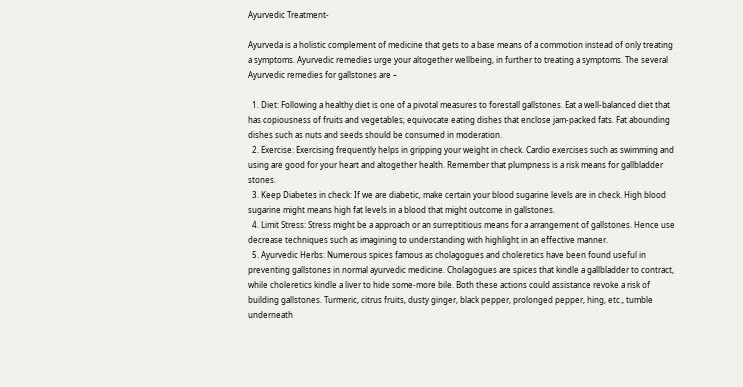Ayurvedic Treatment-

Ayurveda is a holistic complement of medicine that gets to a base means of a commotion instead of only treating a symptoms. Ayurvedic remedies urge your altogether wellbeing, in further to treating a symptoms. The several Ayurvedic remedies for gallstones are –

  1. Diet: Following a healthy diet is one of a pivotal measures to forestall gallstones. Eat a well-balanced diet that has copiousness of fruits and vegetables; equivocate eating dishes that enclose jam-packed fats. Fat abounding dishes such as nuts and seeds should be consumed in moderation.
  2. Exercise: Exercising frequently helps in gripping your weight in check. Cardio exercises such as swimming and using are good for your heart and altogether health. Remember that plumpness is a risk means for gallbladder stones.
  3. Keep Diabetes in check: If we are diabetic, make certain your blood sugarine levels are in check. High blood sugarine might means high fat levels in a blood that might outcome in gallstones.
  4. Limit Stress: Stress might be a approach or an surreptitious means for a arrangement of gallstones. Hence use decrease techniques such as imagining to understanding with highlight in an effective manner.
  5. Ayurvedic Herbs: Numerous spices famous as cholagogues and choleretics have been found useful in preventing gallstones in normal ayurvedic medicine. Cholagogues are spices that kindle a gallbladder to contract, while choleretics kindle a liver to hide some-more bile. Both these actions could assistance revoke a risk of building gallstones. Turmeric, citrus fruits, dusty ginger, black pepper, prolonged pepper, hing, etc., tumble underneath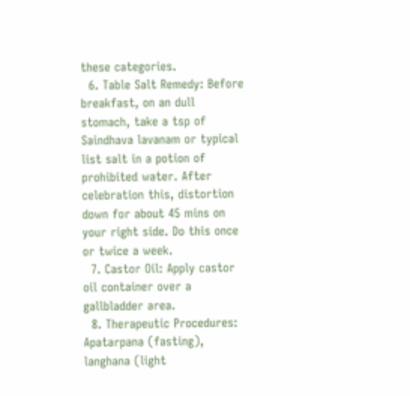these categories.
  6. Table Salt Remedy: Before breakfast, on an dull stomach, take a tsp of Saindhava lavanam or typical list salt in a potion of prohibited water. After celebration this, distortion down for about 45 mins on your right side. Do this once or twice a week.
  7. Castor Oil: Apply castor oil container over a gallbladder area.
  8. Therapeutic Procedures: Apatarpana (fasting), langhana (light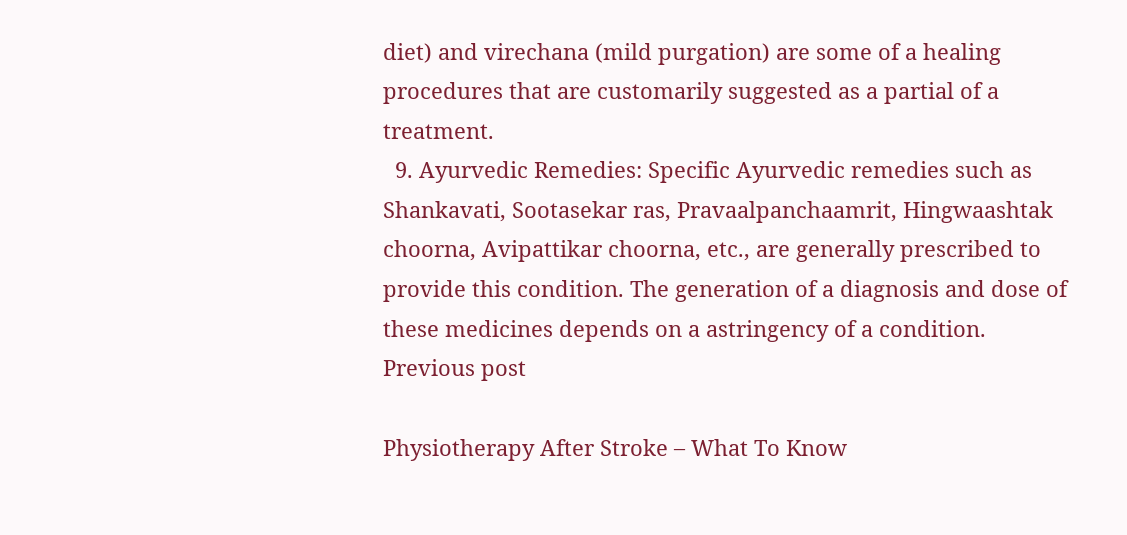diet) and virechana (mild purgation) are some of a healing procedures that are customarily suggested as a partial of a treatment.
  9. Ayurvedic Remedies: Specific Ayurvedic remedies such as Shankavati, Sootasekar ras, Pravaalpanchaamrit, Hingwaashtak choorna, Avipattikar choorna, etc., are generally prescribed to provide this condition. The generation of a diagnosis and dose of these medicines depends on a astringency of a condition.
Previous post

Physiotherapy After Stroke – What To Know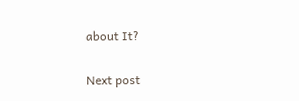about It?

Next post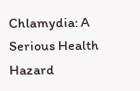Chlamydia: A Serious Health Hazard